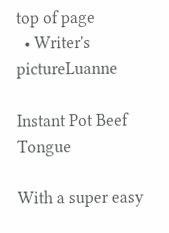top of page
  • Writer's pictureLuanne

Instant Pot Beef Tongue

With a super easy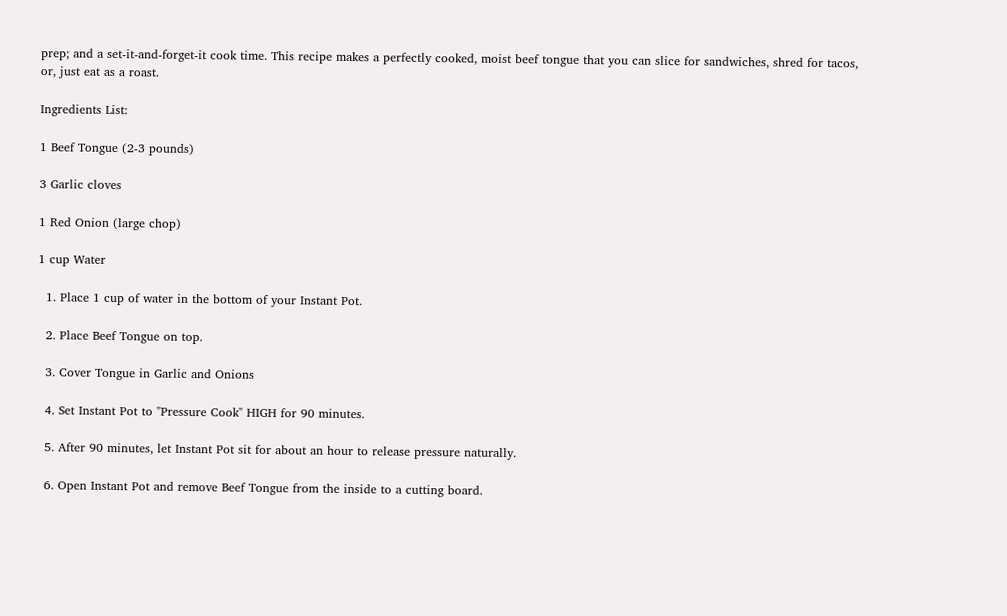prep; and a set-it-and-forget-it cook time. This recipe makes a perfectly cooked, moist beef tongue that you can slice for sandwiches, shred for tacos, or, just eat as a roast.

Ingredients List:

1 Beef Tongue (2-3 pounds)

3 Garlic cloves

1 Red Onion (large chop)

1 cup Water

  1. Place 1 cup of water in the bottom of your Instant Pot.

  2. Place Beef Tongue on top.

  3. Cover Tongue in Garlic and Onions

  4. Set Instant Pot to "Pressure Cook" HIGH for 90 minutes.

  5. After 90 minutes, let Instant Pot sit for about an hour to release pressure naturally.

  6. Open Instant Pot and remove Beef Tongue from the inside to a cutting board.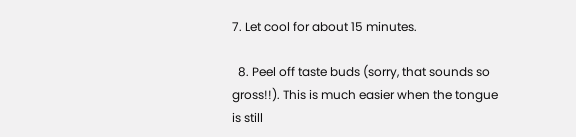7. Let cool for about 15 minutes.

  8. Peel off taste buds (sorry, that sounds so gross!!). This is much easier when the tongue is still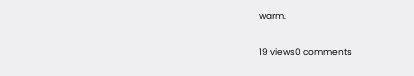warm.

19 views0 comments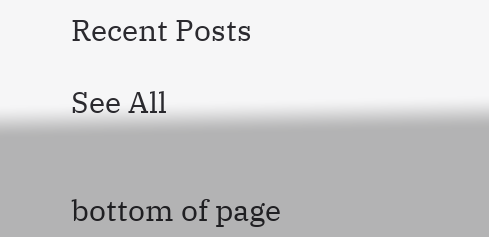Recent Posts

See All


bottom of page